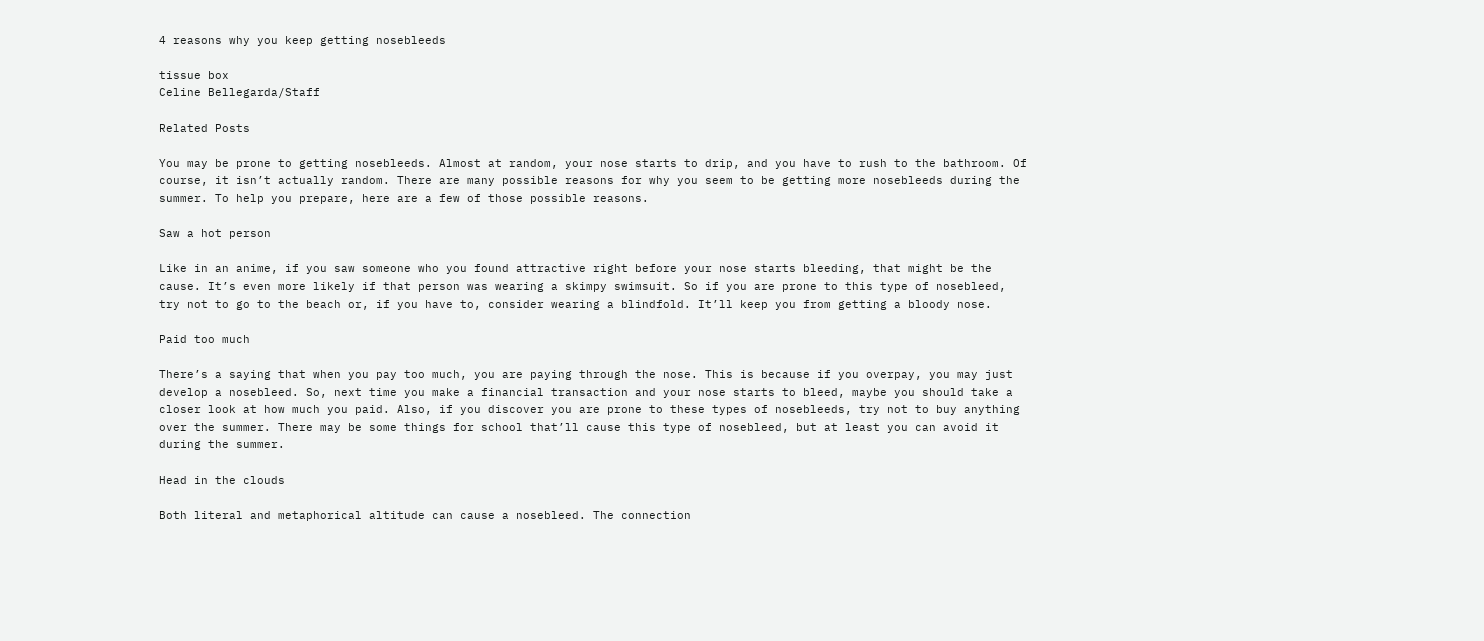4 reasons why you keep getting nosebleeds

tissue box
Celine Bellegarda/Staff

Related Posts

You may be prone to getting nosebleeds. Almost at random, your nose starts to drip, and you have to rush to the bathroom. Of course, it isn’t actually random. There are many possible reasons for why you seem to be getting more nosebleeds during the summer. To help you prepare, here are a few of those possible reasons.

Saw a hot person

Like in an anime, if you saw someone who you found attractive right before your nose starts bleeding, that might be the cause. It’s even more likely if that person was wearing a skimpy swimsuit. So if you are prone to this type of nosebleed, try not to go to the beach or, if you have to, consider wearing a blindfold. It’ll keep you from getting a bloody nose.

Paid too much

There’s a saying that when you pay too much, you are paying through the nose. This is because if you overpay, you may just develop a nosebleed. So, next time you make a financial transaction and your nose starts to bleed, maybe you should take a closer look at how much you paid. Also, if you discover you are prone to these types of nosebleeds, try not to buy anything over the summer. There may be some things for school that’ll cause this type of nosebleed, but at least you can avoid it during the summer.

Head in the clouds

Both literal and metaphorical altitude can cause a nosebleed. The connection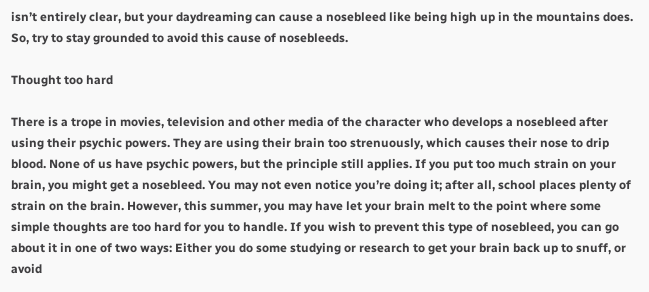isn’t entirely clear, but your daydreaming can cause a nosebleed like being high up in the mountains does. So, try to stay grounded to avoid this cause of nosebleeds.

Thought too hard

There is a trope in movies, television and other media of the character who develops a nosebleed after using their psychic powers. They are using their brain too strenuously, which causes their nose to drip blood. None of us have psychic powers, but the principle still applies. If you put too much strain on your brain, you might get a nosebleed. You may not even notice you’re doing it; after all, school places plenty of strain on the brain. However, this summer, you may have let your brain melt to the point where some simple thoughts are too hard for you to handle. If you wish to prevent this type of nosebleed, you can go about it in one of two ways: Either you do some studying or research to get your brain back up to snuff, or avoid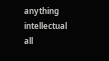anything intellectual all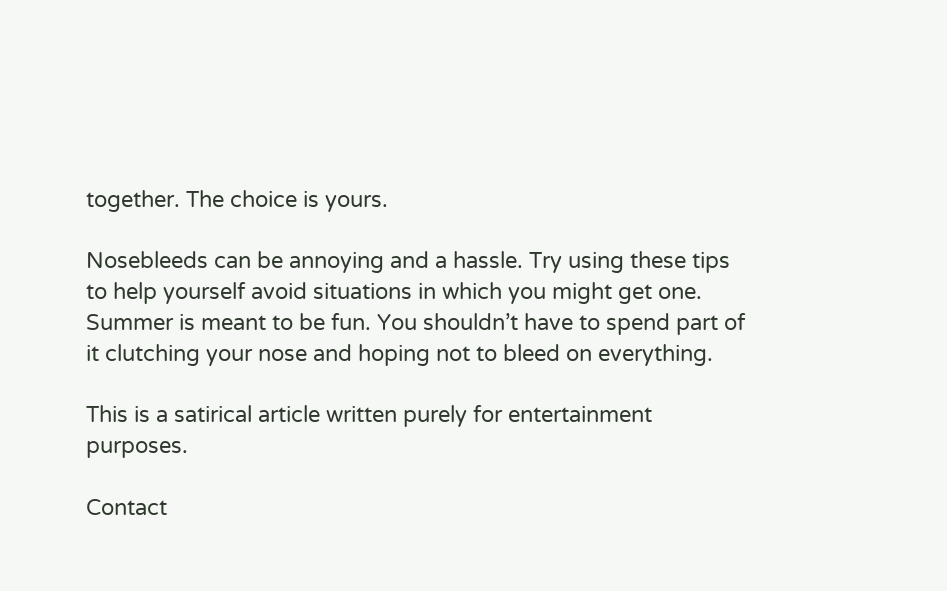together. The choice is yours.

Nosebleeds can be annoying and a hassle. Try using these tips to help yourself avoid situations in which you might get one. Summer is meant to be fun. You shouldn’t have to spend part of it clutching your nose and hoping not to bleed on everything.

This is a satirical article written purely for entertainment purposes.

Contact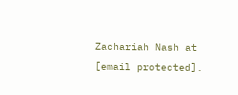Zachariah Nash at [email protected].